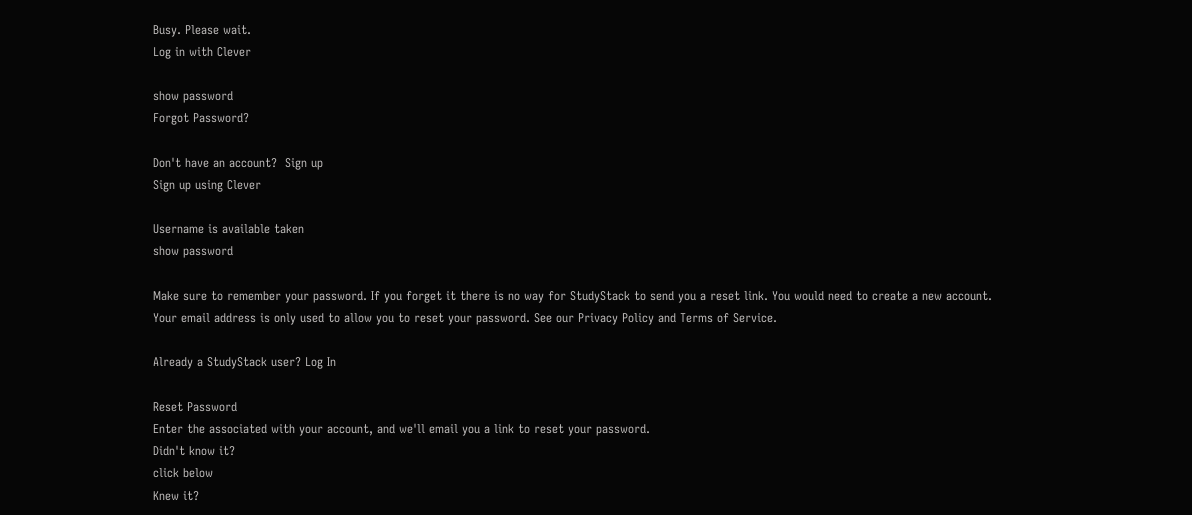Busy. Please wait.
Log in with Clever

show password
Forgot Password?

Don't have an account?  Sign up
Sign up using Clever

Username is available taken
show password

Make sure to remember your password. If you forget it there is no way for StudyStack to send you a reset link. You would need to create a new account.
Your email address is only used to allow you to reset your password. See our Privacy Policy and Terms of Service.

Already a StudyStack user? Log In

Reset Password
Enter the associated with your account, and we'll email you a link to reset your password.
Didn't know it?
click below
Knew it?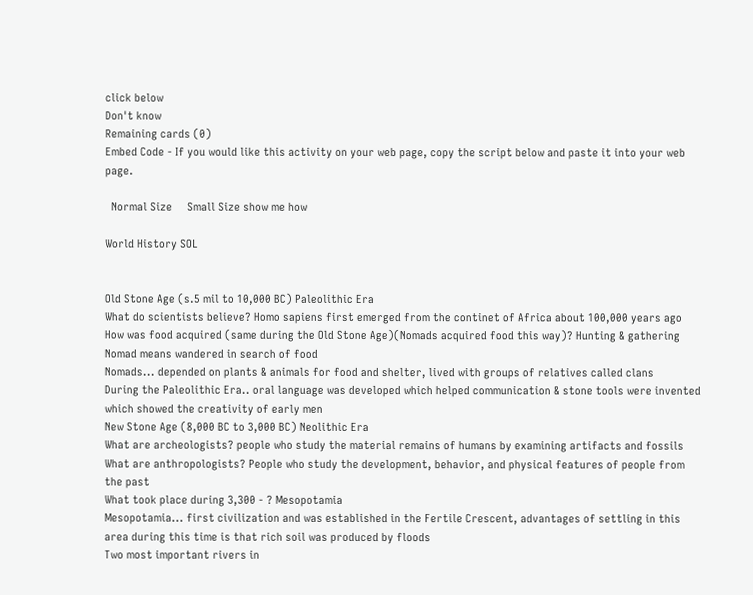click below
Don't know
Remaining cards (0)
Embed Code - If you would like this activity on your web page, copy the script below and paste it into your web page.

  Normal Size     Small Size show me how

World History SOL


Old Stone Age (s.5 mil to 10,000 BC) Paleolithic Era
What do scientists believe? Homo sapiens first emerged from the continet of Africa about 100,000 years ago
How was food acquired (same during the Old Stone Age)(Nomads acquired food this way)? Hunting & gathering
Nomad means wandered in search of food
Nomads... depended on plants & animals for food and shelter, lived with groups of relatives called clans
During the Paleolithic Era.. oral language was developed which helped communication & stone tools were invented which showed the creativity of early men
New Stone Age (8,000 BC to 3,000 BC) Neolithic Era
What are archeologists? people who study the material remains of humans by examining artifacts and fossils
What are anthropologists? People who study the development, behavior, and physical features of people from the past
What took place during 3,300 - ? Mesopotamia
Mesopotamia... first civilization and was established in the Fertile Crescent, advantages of settling in this area during this time is that rich soil was produced by floods
Two most important rivers in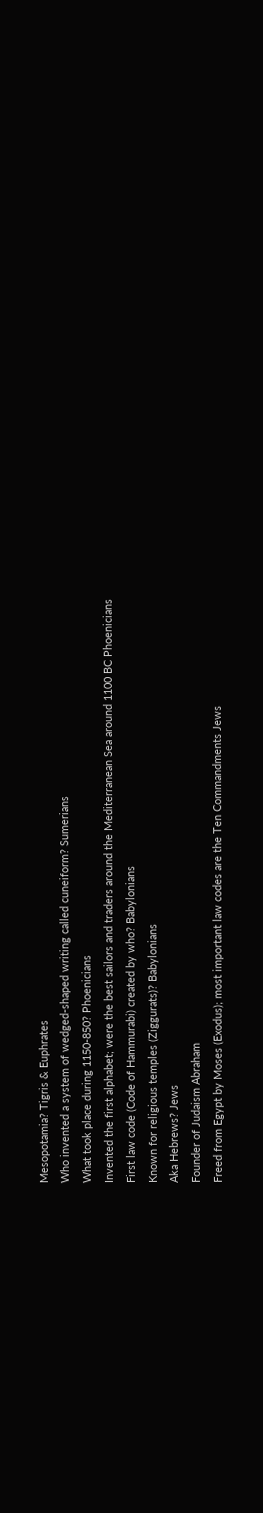Mesopotamia? Tigris & Euphrates
Who invented a system of wedged-shaped writing called cuneiform? Sumerians
What took place during 1150-850? Phoenicians
Invented the first alphabet; were the best sailors and traders around the Mediterranean Sea around 1100 BC Phoenicians
First law code (Code of Hammurabi) created by who? Babylonians
Known for religious temples (Ziggurats)? Babylonians
Aka Hebrews? Jews
Founder of Judaism Abraham
Freed from Egypt by Moses (Exodus); most important law codes are the Ten Commandments Jews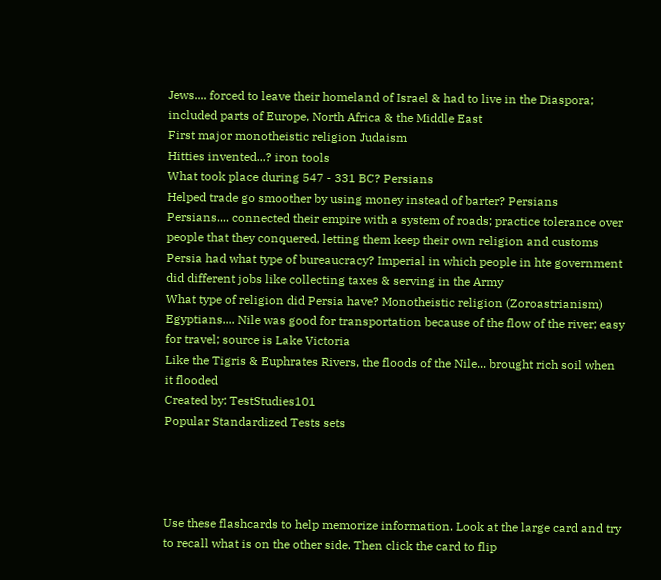Jews.... forced to leave their homeland of Israel & had to live in the Diaspora; included parts of Europe, North Africa & the Middle East
First major monotheistic religion Judaism
Hitties invented...? iron tools
What took place during 547 - 331 BC? Persians
Helped trade go smoother by using money instead of barter? Persians
Persians.... connected their empire with a system of roads; practice tolerance over people that they conquered, letting them keep their own religion and customs
Persia had what type of bureaucracy? Imperial in which people in hte government did different jobs like collecting taxes & serving in the Army
What type of religion did Persia have? Monotheistic religion (Zoroastrianism)
Egyptians.... Nile was good for transportation because of the flow of the river; easy for travel; source is Lake Victoria
Like the Tigris & Euphrates Rivers, the floods of the Nile... brought rich soil when it flooded
Created by: TestStudies101
Popular Standardized Tests sets




Use these flashcards to help memorize information. Look at the large card and try to recall what is on the other side. Then click the card to flip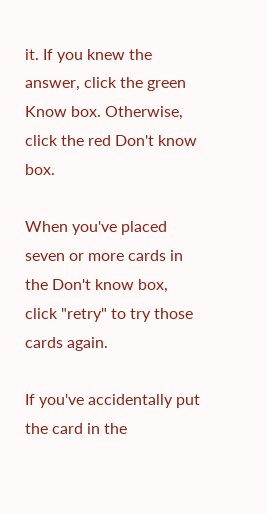it. If you knew the answer, click the green Know box. Otherwise, click the red Don't know box.

When you've placed seven or more cards in the Don't know box, click "retry" to try those cards again.

If you've accidentally put the card in the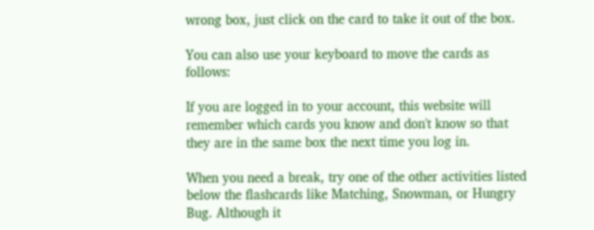wrong box, just click on the card to take it out of the box.

You can also use your keyboard to move the cards as follows:

If you are logged in to your account, this website will remember which cards you know and don't know so that they are in the same box the next time you log in.

When you need a break, try one of the other activities listed below the flashcards like Matching, Snowman, or Hungry Bug. Although it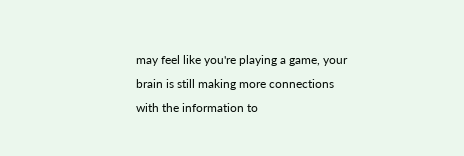may feel like you're playing a game, your brain is still making more connections with the information to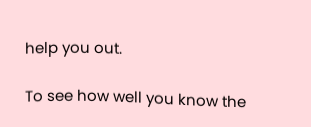help you out.

To see how well you know the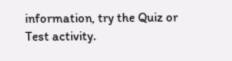information, try the Quiz or Test activity.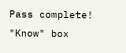Pass complete!
"Know" box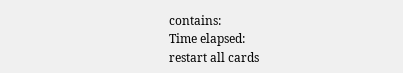contains:
Time elapsed:
restart all cards